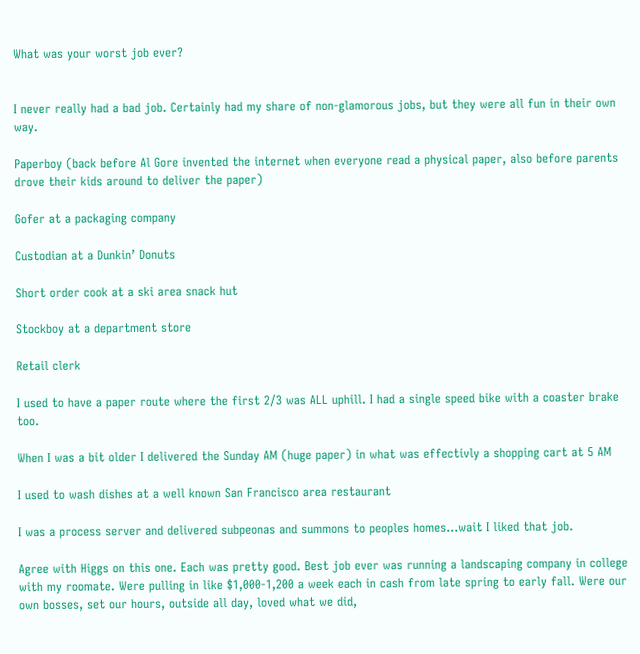What was your worst job ever?


I never really had a bad job. Certainly had my share of non-glamorous jobs, but they were all fun in their own way.

Paperboy (back before Al Gore invented the internet when everyone read a physical paper, also before parents drove their kids around to deliver the paper)

Gofer at a packaging company

Custodian at a Dunkin’ Donuts

Short order cook at a ski area snack hut

Stockboy at a department store

Retail clerk

I used to have a paper route where the first 2/3 was ALL uphill. I had a single speed bike with a coaster brake too.

When I was a bit older I delivered the Sunday AM (huge paper) in what was effectivly a shopping cart at 5 AM

I used to wash dishes at a well known San Francisco area restaurant

I was a process server and delivered subpeonas and summons to peoples homes…wait I liked that job.

Agree with Higgs on this one. Each was pretty good. Best job ever was running a landscaping company in college with my roomate. Were pulling in like $1,000-1,200 a week each in cash from late spring to early fall. Were our own bosses, set our hours, outside all day, loved what we did,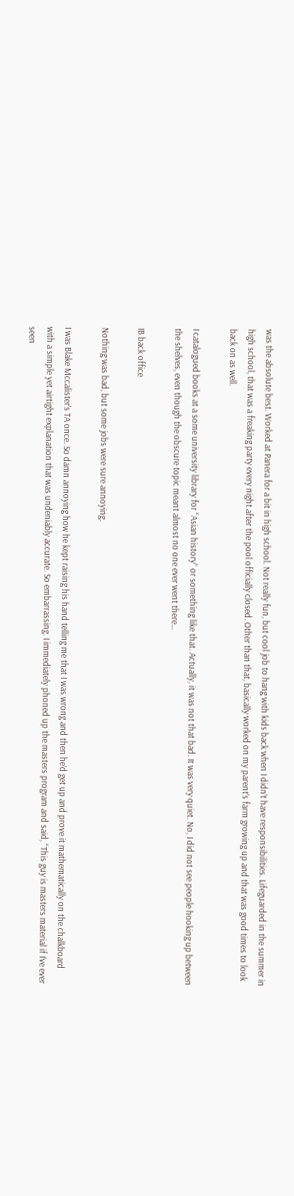was the absolute best. Worked at Panera for a bit in high school. Not really fun, but cool job to hang with kids back when I didn’t have responsibilities. Lifeguarded in the summer in high school, that was a freaking party every night after the pool officially closed. Other than that, basically worked on my parent’s farm growing up and that was good times to look back on as well.

I catalogued books at a some university library for “Asian history” or something like that. Actually, it was not that bad. It was very quiet. No, I did not see people hooking up between the shelves, even though the obscure topic meant almost no one ever went there…

IB back office

Nothing was bad, but some jobs were sure annoying.

I was Blake Mccalister’s TA once. So damn annoying how he kept raising his hand telling me that I was wrong and then he’d get up and prove it mathematically on the chalkboard with a simple yet airtight explanation that was undeniably accurate. So embarrassing. I immediately phoned up the masters program and said, “This guy is masters material if I’ve ever seen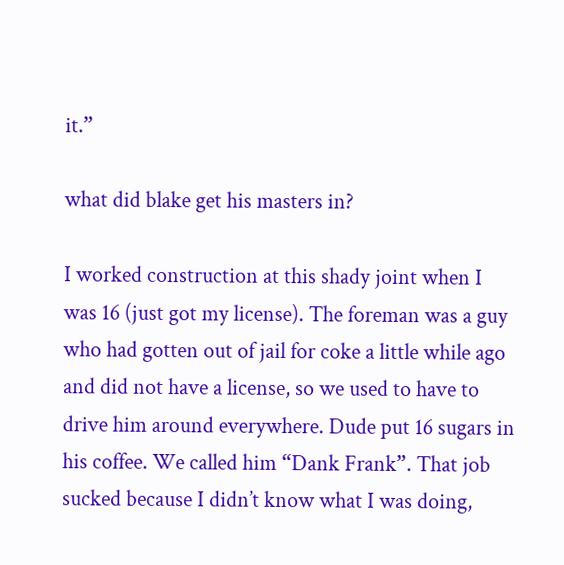it.”

what did blake get his masters in?

I worked construction at this shady joint when I was 16 (just got my license). The foreman was a guy who had gotten out of jail for coke a little while ago and did not have a license, so we used to have to drive him around everywhere. Dude put 16 sugars in his coffee. We called him “Dank Frank”. That job sucked because I didn’t know what I was doing,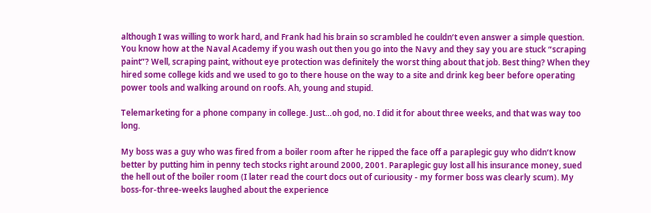although I was willing to work hard, and Frank had his brain so scrambled he couldn’t even answer a simple question. You know how at the Naval Academy if you wash out then you go into the Navy and they say you are stuck “scraping paint”? Well, scraping paint, without eye protection was definitely the worst thing about that job. Best thing? When they hired some college kids and we used to go to there house on the way to a site and drink keg beer before operating power tools and walking around on roofs. Ah, young and stupid.

Telemarketing for a phone company in college. Just…oh god, no. I did it for about three weeks, and that was way too long.

My boss was a guy who was fired from a boiler room after he ripped the face off a paraplegic guy who didn’t know better by putting him in penny tech stocks right around 2000, 2001. Paraplegic guy lost all his insurance money, sued the hell out of the boiler room (I later read the court docs out of curiousity - my former boss was clearly scum). My boss-for-three-weeks laughed about the experience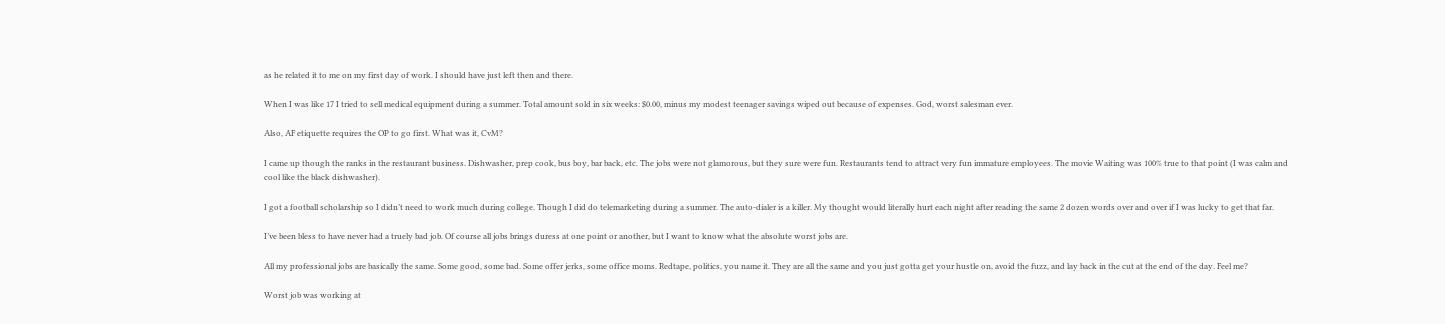as he related it to me on my first day of work. I should have just left then and there.

When I was like 17 I tried to sell medical equipment during a summer. Total amount sold in six weeks: $0.00, minus my modest teenager savings wiped out because of expenses. God, worst salesman ever.

Also, AF etiquette requires the OP to go first. What was it, CvM?

I came up though the ranks in the restaurant business. Dishwasher, prep cook, bus boy, bar back, etc. The jobs were not glamorous, but they sure were fun. Restaurants tend to attract very fun immature employees. The movie Waiting was 100% true to that point (I was calm and cool like the black dishwasher).

I got a football scholarship so I didn’t need to work much during college. Though I did do telemarketing during a summer. The auto-dialer is a killer. My thought would literally hurt each night after reading the same 2 dozen words over and over if I was lucky to get that far.

I’ve been bless to have never had a truely bad job. Of course all jobs brings duress at one point or another, but I want to know what the absolute worst jobs are.

All my professional jobs are basically the same. Some good, some bad. Some offer jerks, some office moms. Redtape, politics, you name it. They are all the same and you just gotta get your hustle on, avoid the fuzz, and lay back in the cut at the end of the day. Feel me?

Worst job was working at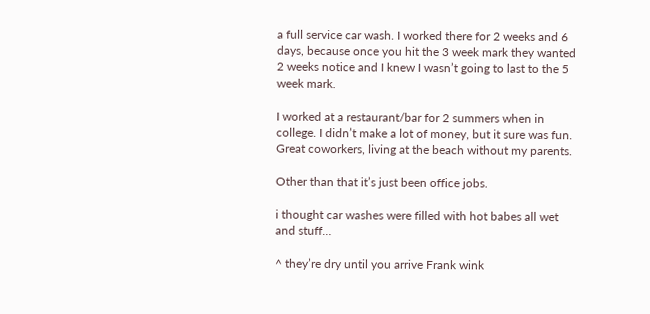a full service car wash. I worked there for 2 weeks and 6 days, because once you hit the 3 week mark they wanted 2 weeks notice and I knew I wasn’t going to last to the 5 week mark.

I worked at a restaurant/bar for 2 summers when in college. I didn’t make a lot of money, but it sure was fun. Great coworkers, living at the beach without my parents.

Other than that it’s just been office jobs.

i thought car washes were filled with hot babes all wet and stuff…

^ they’re dry until you arrive Frank wink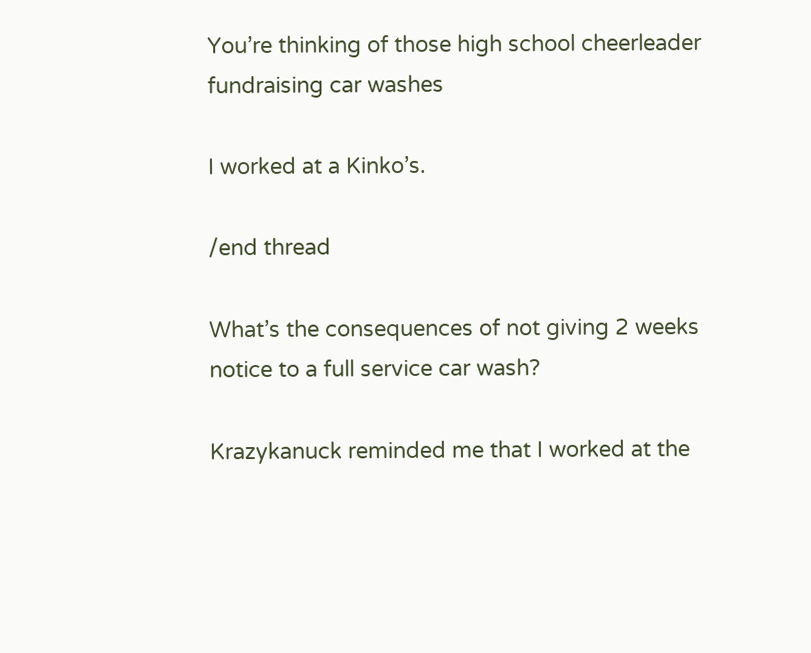You’re thinking of those high school cheerleader fundraising car washes

I worked at a Kinko’s.

/end thread

What’s the consequences of not giving 2 weeks notice to a full service car wash?

Krazykanuck reminded me that I worked at the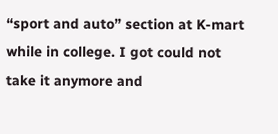“sport and auto” section at K-mart while in college. I got could not take it anymore and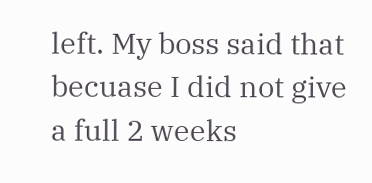left. My boss said that becuase I did not give a full 2 weeks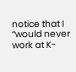notice that I “would never work at K-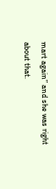mart again” and she was right about that.